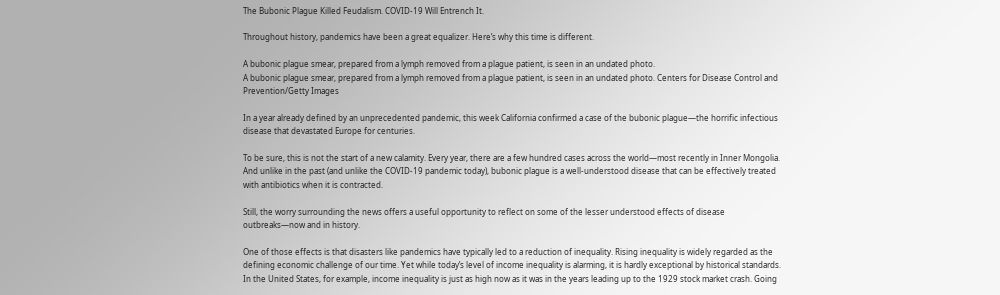The Bubonic Plague Killed Feudalism. COVID-19 Will Entrench It.

Throughout history, pandemics have been a great equalizer. Here’s why this time is different.

A bubonic plague smear, prepared from a lymph removed from a plague patient, is seen in an undated photo.
A bubonic plague smear, prepared from a lymph removed from a plague patient, is seen in an undated photo. Centers for Disease Control and Prevention/Getty Images

In a year already defined by an unprecedented pandemic, this week California confirmed a case of the bubonic plague—the horrific infectious disease that devastated Europe for centuries.

To be sure, this is not the start of a new calamity. Every year, there are a few hundred cases across the world—most recently in Inner Mongolia. And unlike in the past (and unlike the COVID-19 pandemic today), bubonic plague is a well-understood disease that can be effectively treated with antibiotics when it is contracted.

Still, the worry surrounding the news offers a useful opportunity to reflect on some of the lesser understood effects of disease outbreaks—now and in history.

One of those effects is that disasters like pandemics have typically led to a reduction of inequality. Rising inequality is widely regarded as the defining economic challenge of our time. Yet while today’s level of income inequality is alarming, it is hardly exceptional by historical standards. In the United States, for example, income inequality is just as high now as it was in the years leading up to the 1929 stock market crash. Going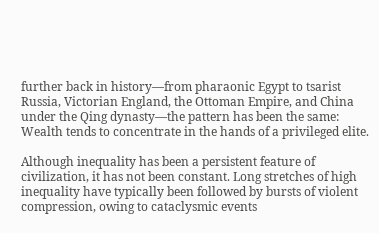further back in history—from pharaonic Egypt to tsarist Russia, Victorian England, the Ottoman Empire, and China under the Qing dynasty—the pattern has been the same: Wealth tends to concentrate in the hands of a privileged elite.

Although inequality has been a persistent feature of civilization, it has not been constant. Long stretches of high inequality have typically been followed by bursts of violent compression, owing to cataclysmic events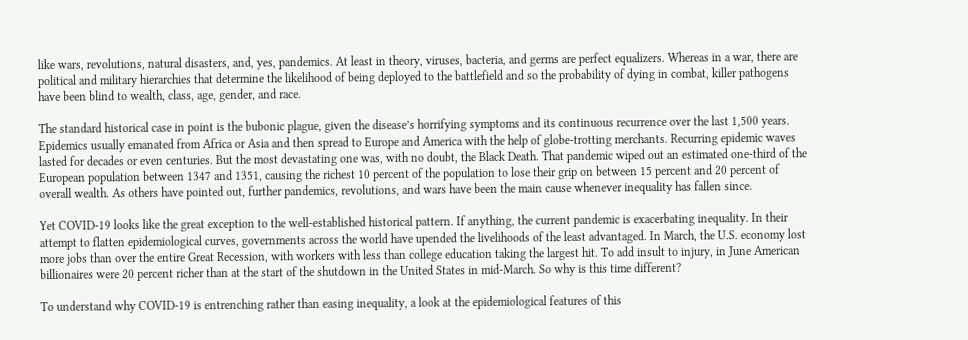like wars, revolutions, natural disasters, and, yes, pandemics. At least in theory, viruses, bacteria, and germs are perfect equalizers. Whereas in a war, there are political and military hierarchies that determine the likelihood of being deployed to the battlefield and so the probability of dying in combat, killer pathogens have been blind to wealth, class, age, gender, and race.

The standard historical case in point is the bubonic plague, given the disease’s horrifying symptoms and its continuous recurrence over the last 1,500 years. Epidemics usually emanated from Africa or Asia and then spread to Europe and America with the help of globe-trotting merchants. Recurring epidemic waves lasted for decades or even centuries. But the most devastating one was, with no doubt, the Black Death. That pandemic wiped out an estimated one-third of the European population between 1347 and 1351, causing the richest 10 percent of the population to lose their grip on between 15 percent and 20 percent of overall wealth. As others have pointed out, further pandemics, revolutions, and wars have been the main cause whenever inequality has fallen since.

Yet COVID-19 looks like the great exception to the well-established historical pattern. If anything, the current pandemic is exacerbating inequality. In their attempt to flatten epidemiological curves, governments across the world have upended the livelihoods of the least advantaged. In March, the U.S. economy lost more jobs than over the entire Great Recession, with workers with less than college education taking the largest hit. To add insult to injury, in June American billionaires were 20 percent richer than at the start of the shutdown in the United States in mid-March. So why is this time different?

To understand why COVID-19 is entrenching rather than easing inequality, a look at the epidemiological features of this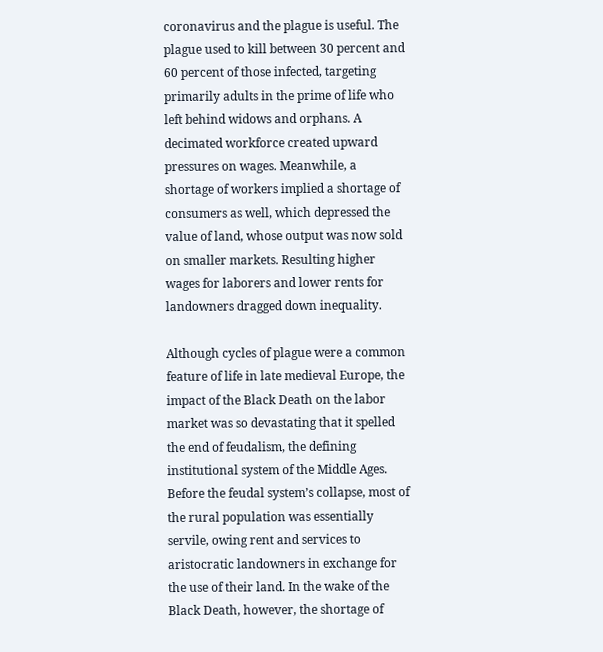coronavirus and the plague is useful. The plague used to kill between 30 percent and 60 percent of those infected, targeting primarily adults in the prime of life who left behind widows and orphans. A decimated workforce created upward pressures on wages. Meanwhile, a shortage of workers implied a shortage of consumers as well, which depressed the value of land, whose output was now sold on smaller markets. Resulting higher wages for laborers and lower rents for landowners dragged down inequality.

Although cycles of plague were a common feature of life in late medieval Europe, the impact of the Black Death on the labor market was so devastating that it spelled the end of feudalism, the defining institutional system of the Middle Ages. Before the feudal system’s collapse, most of the rural population was essentially servile, owing rent and services to aristocratic landowners in exchange for the use of their land. In the wake of the Black Death, however, the shortage of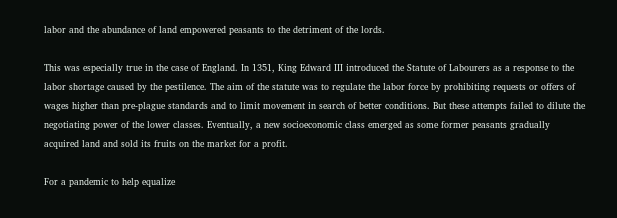labor and the abundance of land empowered peasants to the detriment of the lords.

This was especially true in the case of England. In 1351, King Edward III introduced the Statute of Labourers as a response to the labor shortage caused by the pestilence. The aim of the statute was to regulate the labor force by prohibiting requests or offers of wages higher than pre-plague standards and to limit movement in search of better conditions. But these attempts failed to dilute the negotiating power of the lower classes. Eventually, a new socioeconomic class emerged as some former peasants gradually acquired land and sold its fruits on the market for a profit.

For a pandemic to help equalize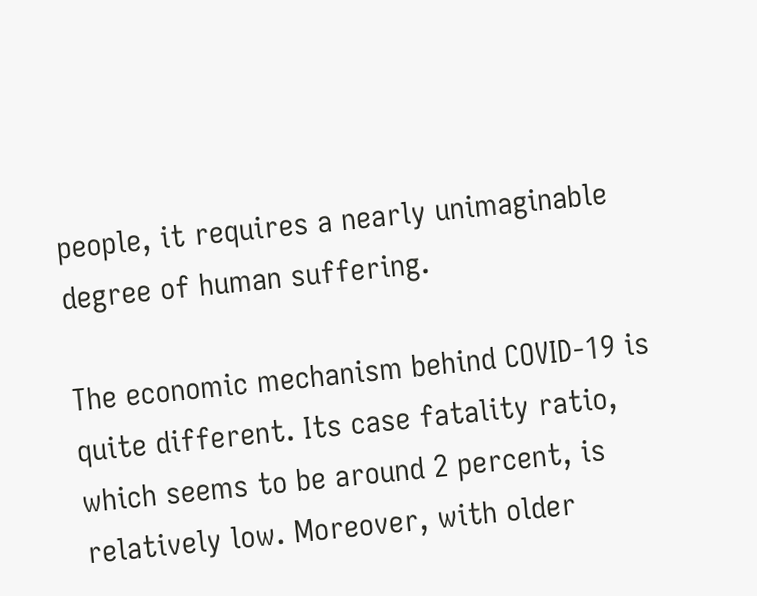people, it requires a nearly unimaginable degree of human suffering.

The economic mechanism behind COVID-19 is quite different. Its case fatality ratio, which seems to be around 2 percent, is relatively low. Moreover, with older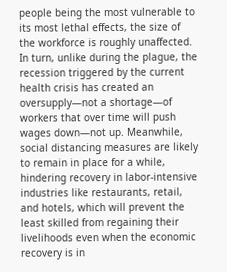people being the most vulnerable to its most lethal effects, the size of the workforce is roughly unaffected. In turn, unlike during the plague, the recession triggered by the current health crisis has created an oversupply—not a shortage—of workers that over time will push wages down—not up. Meanwhile, social distancing measures are likely to remain in place for a while, hindering recovery in labor-intensive industries like restaurants, retail, and hotels, which will prevent the least skilled from regaining their livelihoods even when the economic recovery is in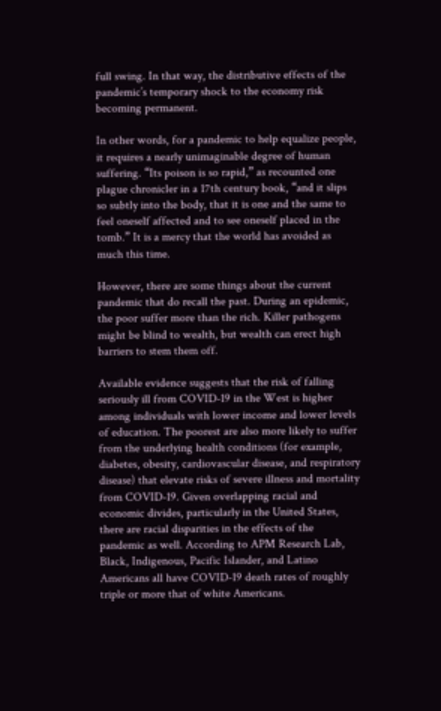full swing. In that way, the distributive effects of the pandemic’s temporary shock to the economy risk becoming permanent.

In other words, for a pandemic to help equalize people, it requires a nearly unimaginable degree of human suffering. “Its poison is so rapid,” as recounted one plague chronicler in a 17th century book, “and it slips so subtly into the body, that it is one and the same to feel oneself affected and to see oneself placed in the tomb.” It is a mercy that the world has avoided as much this time.

However, there are some things about the current pandemic that do recall the past. During an epidemic, the poor suffer more than the rich. Killer pathogens might be blind to wealth, but wealth can erect high barriers to stem them off.

Available evidence suggests that the risk of falling seriously ill from COVID-19 in the West is higher among individuals with lower income and lower levels of education. The poorest are also more likely to suffer from the underlying health conditions (for example, diabetes, obesity, cardiovascular disease, and respiratory disease) that elevate risks of severe illness and mortality from COVID-19. Given overlapping racial and economic divides, particularly in the United States, there are racial disparities in the effects of the pandemic as well. According to APM Research Lab, Black, Indigenous, Pacific Islander, and Latino Americans all have COVID-19 death rates of roughly triple or more that of white Americans.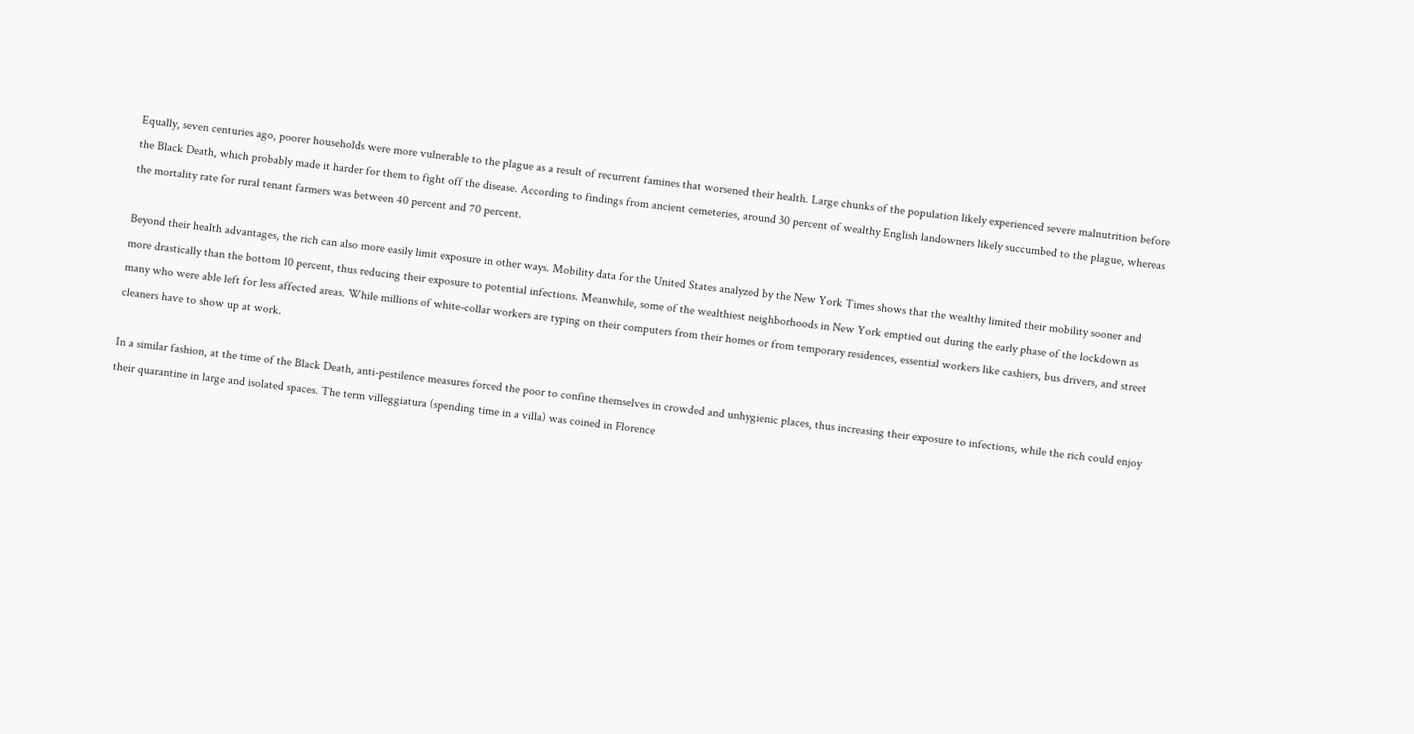Equally, seven centuries ago, poorer households were more vulnerable to the plague as a result of recurrent famines that worsened their health. Large chunks of the population likely experienced severe malnutrition before the Black Death, which probably made it harder for them to fight off the disease. According to findings from ancient cemeteries, around 30 percent of wealthy English landowners likely succumbed to the plague, whereas the mortality rate for rural tenant farmers was between 40 percent and 70 percent.

Beyond their health advantages, the rich can also more easily limit exposure in other ways. Mobility data for the United States analyzed by the New York Times shows that the wealthy limited their mobility sooner and more drastically than the bottom 10 percent, thus reducing their exposure to potential infections. Meanwhile, some of the wealthiest neighborhoods in New York emptied out during the early phase of the lockdown as many who were able left for less affected areas. While millions of white-collar workers are typing on their computers from their homes or from temporary residences, essential workers like cashiers, bus drivers, and street cleaners have to show up at work.

In a similar fashion, at the time of the Black Death, anti-pestilence measures forced the poor to confine themselves in crowded and unhygienic places, thus increasing their exposure to infections, while the rich could enjoy their quarantine in large and isolated spaces. The term villeggiatura (spending time in a villa) was coined in Florence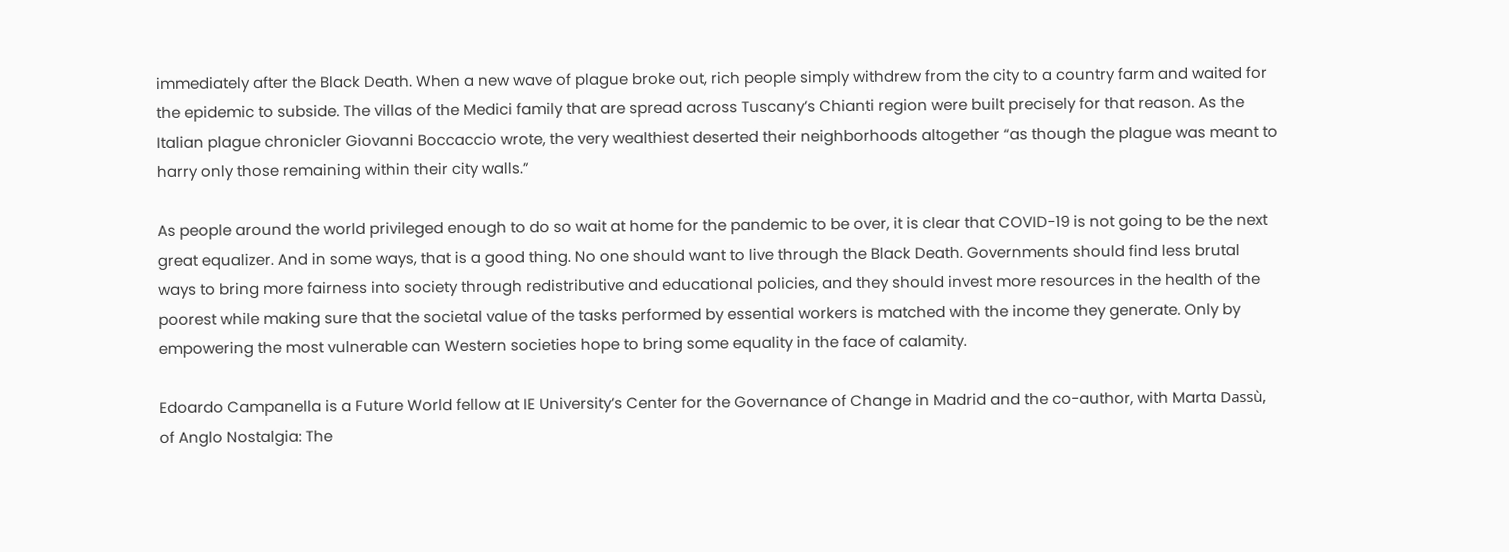immediately after the Black Death. When a new wave of plague broke out, rich people simply withdrew from the city to a country farm and waited for the epidemic to subside. The villas of the Medici family that are spread across Tuscany’s Chianti region were built precisely for that reason. As the Italian plague chronicler Giovanni Boccaccio wrote, the very wealthiest deserted their neighborhoods altogether “as though the plague was meant to harry only those remaining within their city walls.”

As people around the world privileged enough to do so wait at home for the pandemic to be over, it is clear that COVID-19 is not going to be the next great equalizer. And in some ways, that is a good thing. No one should want to live through the Black Death. Governments should find less brutal ways to bring more fairness into society through redistributive and educational policies, and they should invest more resources in the health of the poorest while making sure that the societal value of the tasks performed by essential workers is matched with the income they generate. Only by empowering the most vulnerable can Western societies hope to bring some equality in the face of calamity.

Edoardo Campanella is a Future World fellow at IE University’s Center for the Governance of Change in Madrid and the co-author, with Marta Dassù, of Anglo Nostalgia: The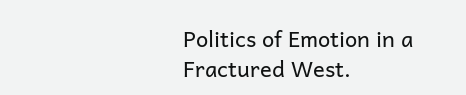Politics of Emotion in a Fractured West.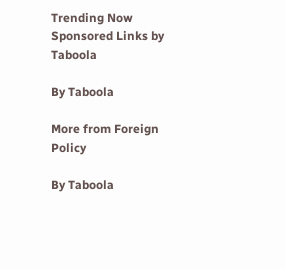Trending Now Sponsored Links by Taboola

By Taboola

More from Foreign Policy

By Taboola